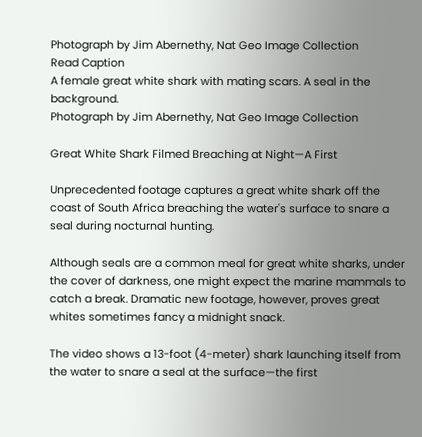Photograph by Jim Abernethy, Nat Geo Image Collection
Read Caption
A female great white shark with mating scars. A seal in the background.
Photograph by Jim Abernethy, Nat Geo Image Collection

Great White Shark Filmed Breaching at Night—A First

Unprecedented footage captures a great white shark off the coast of South Africa breaching the water's surface to snare a seal during nocturnal hunting.

Although seals are a common meal for great white sharks, under the cover of darkness, one might expect the marine mammals to catch a break. Dramatic new footage, however, proves great whites sometimes fancy a midnight snack.

The video shows a 13-foot (4-meter) shark launching itself from the water to snare a seal at the surface—the first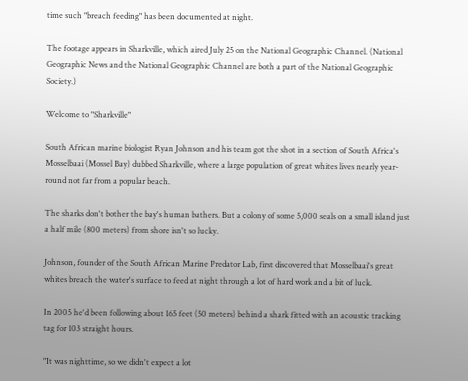time such "breach feeding" has been documented at night.

The footage appears in Sharkville, which aired July 25 on the National Geographic Channel. (National Geographic News and the National Geographic Channel are both a part of the National Geographic Society.)

Welcome to "Sharkville"

South African marine biologist Ryan Johnson and his team got the shot in a section of South Africa's Mosselbaai (Mossel Bay) dubbed Sharkville, where a large population of great whites lives nearly year-round not far from a popular beach.

The sharks don't bother the bay's human bathers. But a colony of some 5,000 seals on a small island just a half mile (800 meters) from shore isn't so lucky.

Johnson, founder of the South African Marine Predator Lab, first discovered that Mosselbaai's great whites breach the water's surface to feed at night through a lot of hard work and a bit of luck.

In 2005 he'd been following about 165 feet (50 meters) behind a shark fitted with an acoustic tracking tag for 103 straight hours.

"It was nighttime, so we didn't expect a lot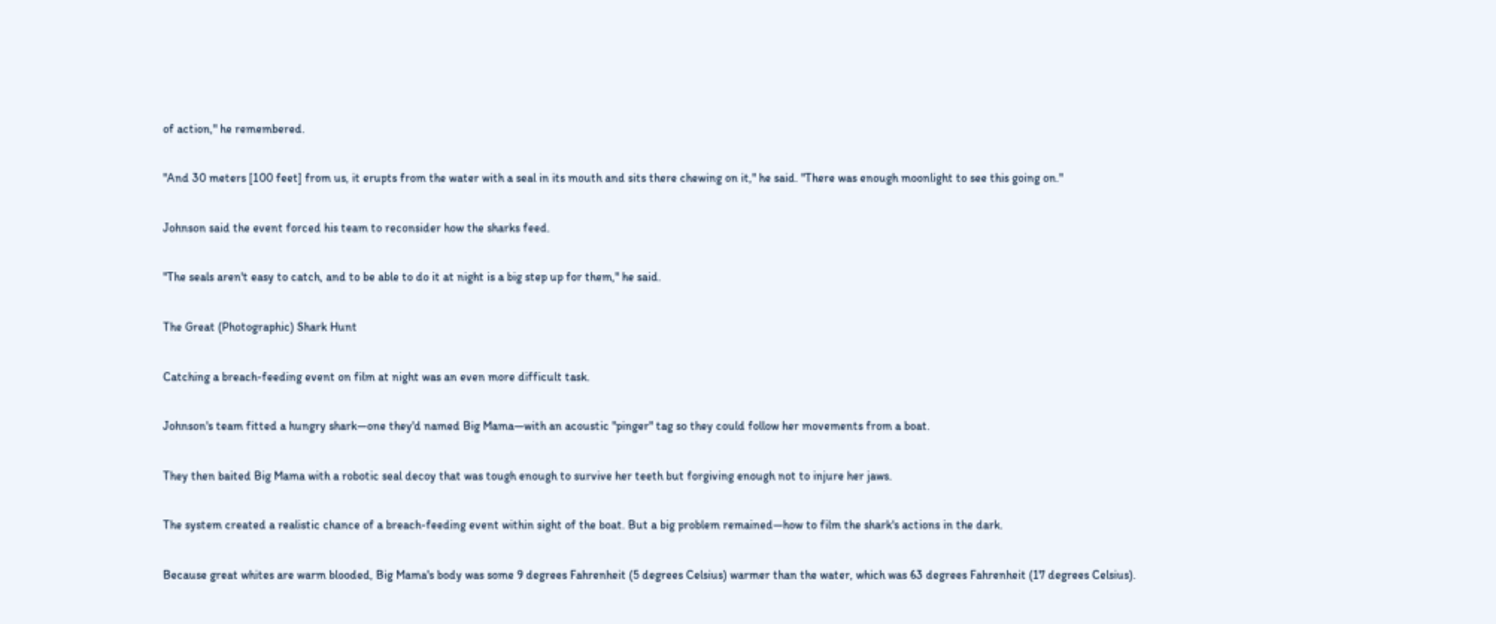of action," he remembered.

"And 30 meters [100 feet] from us, it erupts from the water with a seal in its mouth and sits there chewing on it," he said. "There was enough moonlight to see this going on."

Johnson said the event forced his team to reconsider how the sharks feed.

"The seals aren't easy to catch, and to be able to do it at night is a big step up for them," he said.

The Great (Photographic) Shark Hunt

Catching a breach-feeding event on film at night was an even more difficult task.

Johnson's team fitted a hungry shark—one they'd named Big Mama—with an acoustic "pinger" tag so they could follow her movements from a boat.

They then baited Big Mama with a robotic seal decoy that was tough enough to survive her teeth but forgiving enough not to injure her jaws.

The system created a realistic chance of a breach-feeding event within sight of the boat. But a big problem remained—how to film the shark's actions in the dark.

Because great whites are warm blooded, Big Mama's body was some 9 degrees Fahrenheit (5 degrees Celsius) warmer than the water, which was 63 degrees Fahrenheit (17 degrees Celsius).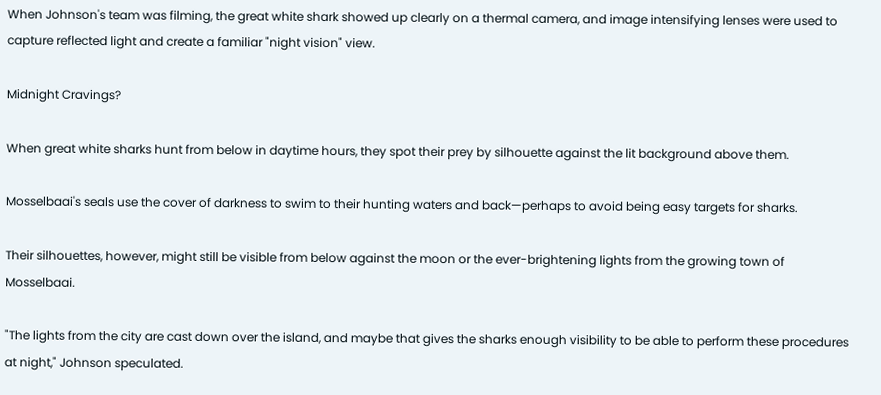When Johnson's team was filming, the great white shark showed up clearly on a thermal camera, and image intensifying lenses were used to capture reflected light and create a familiar "night vision" view.

Midnight Cravings?

When great white sharks hunt from below in daytime hours, they spot their prey by silhouette against the lit background above them.

Mosselbaai's seals use the cover of darkness to swim to their hunting waters and back—perhaps to avoid being easy targets for sharks.

Their silhouettes, however, might still be visible from below against the moon or the ever-brightening lights from the growing town of Mosselbaai.

"The lights from the city are cast down over the island, and maybe that gives the sharks enough visibility to be able to perform these procedures at night," Johnson speculated.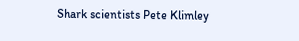Shark scientists Pete Klimley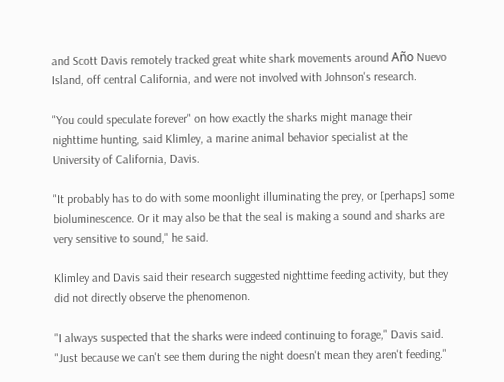and Scott Davis remotely tracked great white shark movements around Año Nuevo Island, off central California, and were not involved with Johnson's research.

"You could speculate forever" on how exactly the sharks might manage their nighttime hunting, said Klimley, a marine animal behavior specialist at the University of California, Davis.

"It probably has to do with some moonlight illuminating the prey, or [perhaps] some bioluminescence. Or it may also be that the seal is making a sound and sharks are very sensitive to sound," he said.

Klimley and Davis said their research suggested nighttime feeding activity, but they did not directly observe the phenomenon.

"I always suspected that the sharks were indeed continuing to forage," Davis said. "Just because we can't see them during the night doesn't mean they aren't feeding."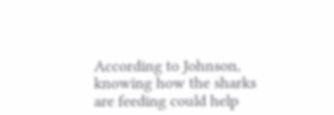According to Johnson, knowing how the sharks are feeding could help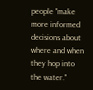people "make more informed decisions about where and when they hop into the water."